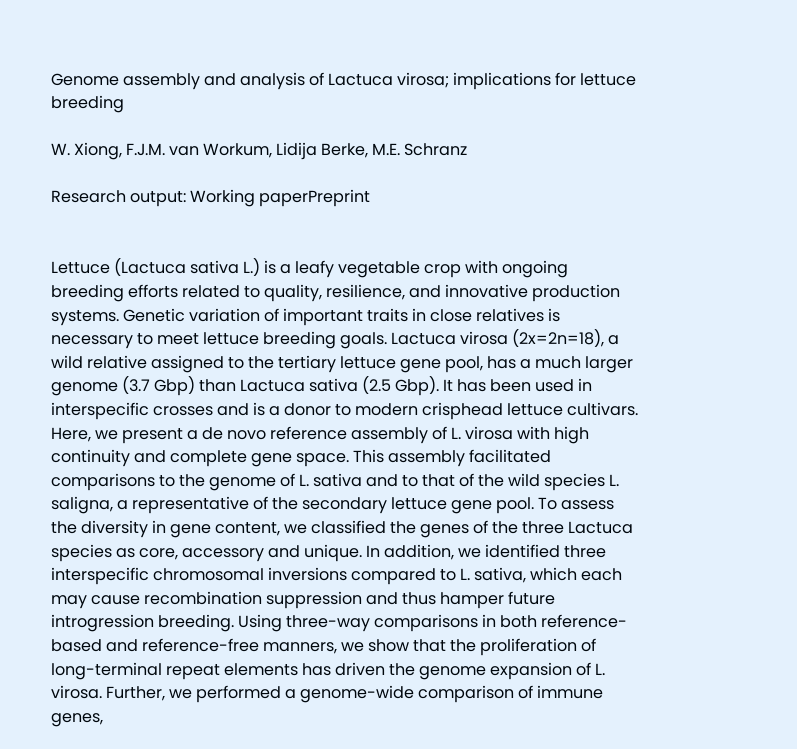Genome assembly and analysis of Lactuca virosa; implications for lettuce breeding

W. Xiong, F.J.M. van Workum, Lidija Berke, M.E. Schranz

Research output: Working paperPreprint


Lettuce (Lactuca sativa L.) is a leafy vegetable crop with ongoing breeding efforts related to quality, resilience, and innovative production systems. Genetic variation of important traits in close relatives is necessary to meet lettuce breeding goals. Lactuca virosa (2x=2n=18), a wild relative assigned to the tertiary lettuce gene pool, has a much larger genome (3.7 Gbp) than Lactuca sativa (2.5 Gbp). It has been used in interspecific crosses and is a donor to modern crisphead lettuce cultivars. Here, we present a de novo reference assembly of L. virosa with high continuity and complete gene space. This assembly facilitated comparisons to the genome of L. sativa and to that of the wild species L. saligna, a representative of the secondary lettuce gene pool. To assess the diversity in gene content, we classified the genes of the three Lactuca species as core, accessory and unique. In addition, we identified three interspecific chromosomal inversions compared to L. sativa, which each may cause recombination suppression and thus hamper future introgression breeding. Using three-way comparisons in both reference-based and reference-free manners, we show that the proliferation of long-terminal repeat elements has driven the genome expansion of L. virosa. Further, we performed a genome-wide comparison of immune genes,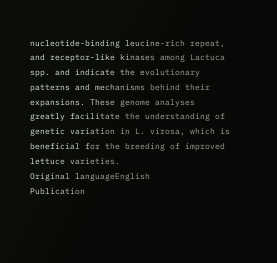nucleotide-binding leucine-rich repeat, and receptor-like kinases among Lactuca spp. and indicate the evolutionary patterns and mechanisms behind their expansions. These genome analyses greatly facilitate the understanding of genetic variation in L. virosa, which is beneficial for the breeding of improved lettuce varieties.
Original languageEnglish
Publication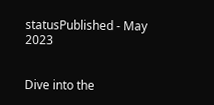statusPublished - May 2023


Dive into the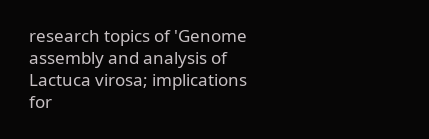research topics of 'Genome assembly and analysis of Lactuca virosa; implications for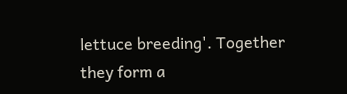lettuce breeding'. Together they form a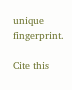unique fingerprint.

Cite this